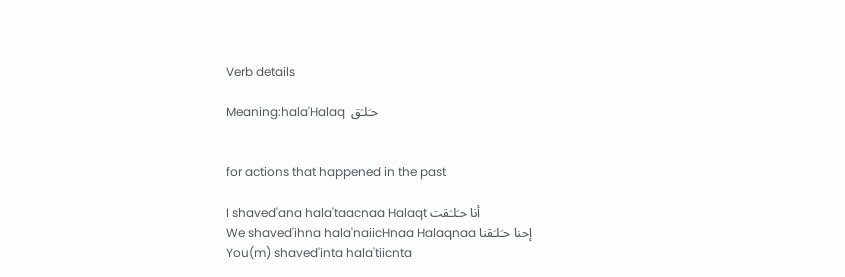Verb details

Meaning:hala'Halaq  حـَلـَق


for actions that happened in the past

I shaved'ana hala'taacnaa Halaqt أنا حـَلـَقت
We shaved'ihna hala'naiicHnaa Halaqnaa إحنا حـَلـَقنا
You(m) shaved'inta hala'tiicnta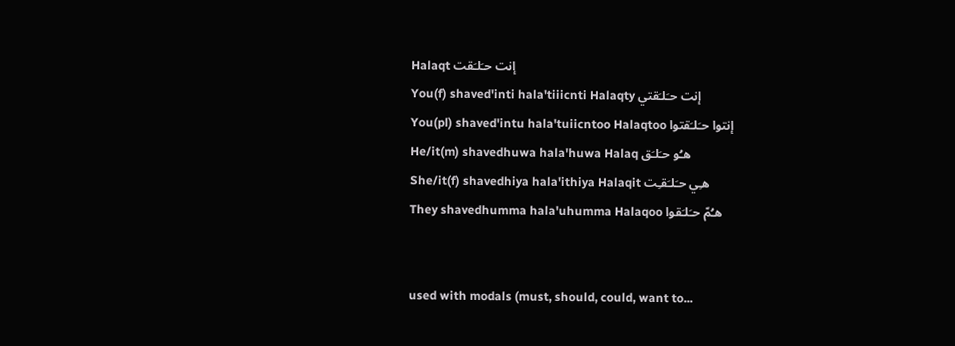Halaqt إنت حـَلـَقت
You(f) shaved'inti hala'tiiicnti Halaqty إنت حـَلـَقتي
You(pl) shaved'intu hala'tuiicntoo Halaqtoo إنتوا حـَلـَقتوا
He/it(m) shavedhuwa hala'huwa Halaq هـُو حـَلـَق
She/it(f) shavedhiya hala'ithiya Halaqit هـِي حـَلـَقـِت
They shavedhumma hala'uhumma Halaqoo هـُمّ حـَلـَقوا


used with modals (must, should, could, want to...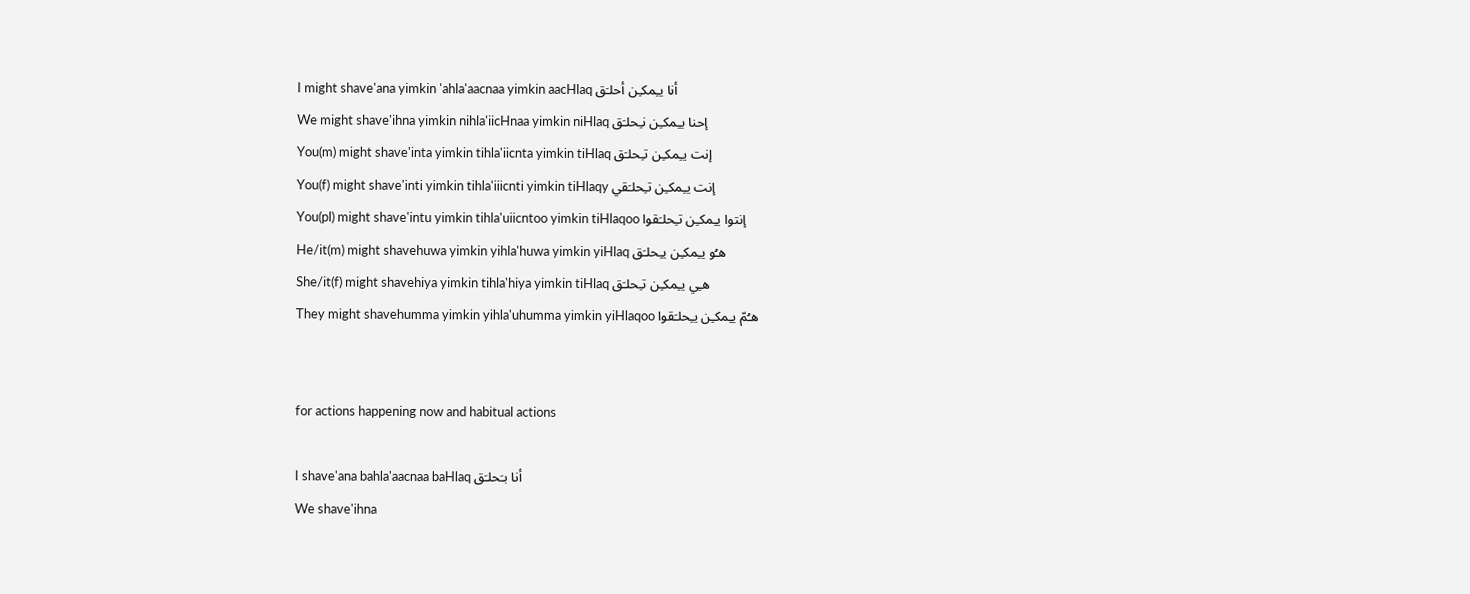I might shave'ana yimkin 'ahla'aacnaa yimkin aacHlaq أنا يـِمكـِن أحلـَق
We might shave'ihna yimkin nihla'iicHnaa yimkin niHlaq إحنا يـِمكـِن نـِحلـَق
You(m) might shave'inta yimkin tihla'iicnta yimkin tiHlaq إنت يـِمكـِن تـِحلـَق
You(f) might shave'inti yimkin tihla'iiicnti yimkin tiHlaqy إنت يـِمكـِن تـِحلـَقي
You(pl) might shave'intu yimkin tihla'uiicntoo yimkin tiHlaqoo إنتوا يـِمكـِن تـِحلـَقوا
He/it(m) might shavehuwa yimkin yihla'huwa yimkin yiHlaq هـُو يـِمكـِن يـِحلـَق
She/it(f) might shavehiya yimkin tihla'hiya yimkin tiHlaq هـِي يـِمكـِن تـِحلـَق
They might shavehumma yimkin yihla'uhumma yimkin yiHlaqoo هـُمّ يـِمكـِن يـِحلـَقوا


for actions happening now and habitual actions

I shave'ana bahla'aacnaa baHlaq أنا بـَحلـَق
We shave'ihna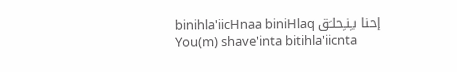binihla'iicHnaa biniHlaq إحنا بـِنـِحلـَق
You(m) shave'inta bitihla'iicnta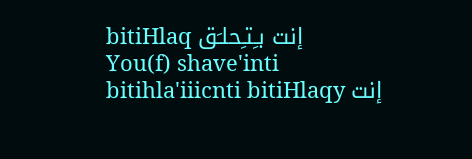bitiHlaq إنت بـِتـِحلـَق
You(f) shave'inti bitihla'iiicnti bitiHlaqy إنت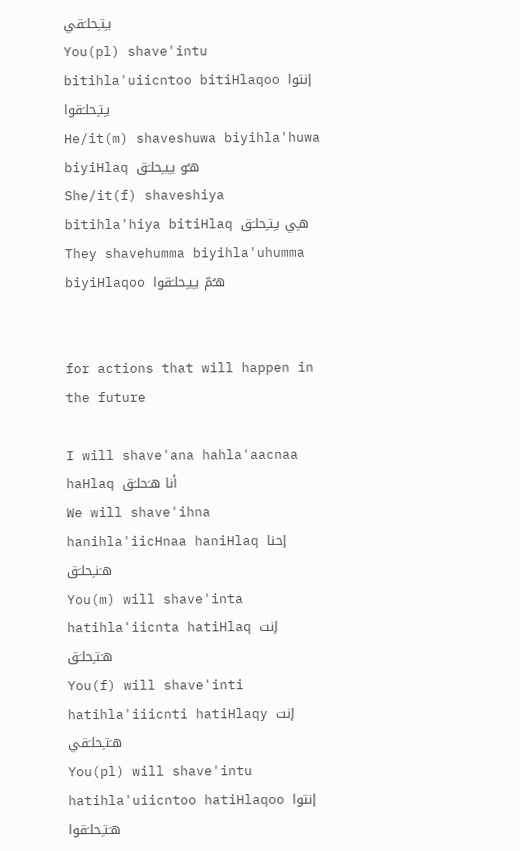بـِتـِحلـَقي
You(pl) shave'intu bitihla'uiicntoo bitiHlaqoo إنتوا بـِتـِحلـَقوا
He/it(m) shaveshuwa biyihla'huwa biyiHlaq هـُو بـِيـِحلـَق
She/it(f) shaveshiya bitihla'hiya bitiHlaq هـِي بـِتـِحلـَق
They shavehumma biyihla'uhumma biyiHlaqoo هـُمّ بـِيـِحلـَقوا


for actions that will happen in the future

I will shave'ana hahla'aacnaa haHlaq أنا هـَحلـَق
We will shave'ihna hanihla'iicHnaa haniHlaq إحنا هـَنـِحلـَق
You(m) will shave'inta hatihla'iicnta hatiHlaq إنت هـَتـِحلـَق
You(f) will shave'inti hatihla'iiicnti hatiHlaqy إنت هـَتـِحلـَقي
You(pl) will shave'intu hatihla'uiicntoo hatiHlaqoo إنتوا هـَتـِحلـَقوا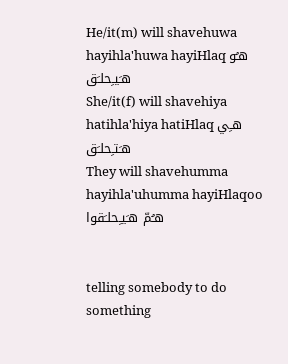He/it(m) will shavehuwa hayihla'huwa hayiHlaq هـُو هـَيـِحلـَق
She/it(f) will shavehiya hatihla'hiya hatiHlaq هـِي هـَتـِحلـَق
They will shavehumma hayihla'uhumma hayiHlaqoo هـُمّ هـَيـِحلـَقوا


telling somebody to do something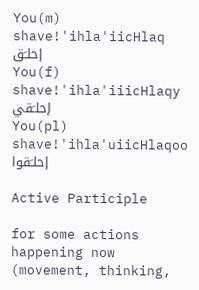You(m) shave!'ihla'iicHlaq إحلـَق
You(f) shave!'ihla'iiicHlaqy إحلـَقي
You(pl) shave!'ihla'uiicHlaqoo إحلـَقوا

Active Participle

for some actions happening now (movement, thinking,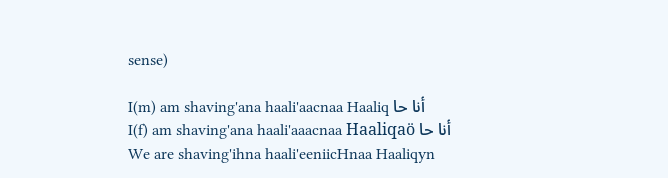sense)

I(m) am shaving'ana haali'aacnaa Haaliq أنا حا
I(f) am shaving'ana haali'aaacnaa Haaliqaö أنا حا
We are shaving'ihna haali'eeniicHnaa Haaliqyn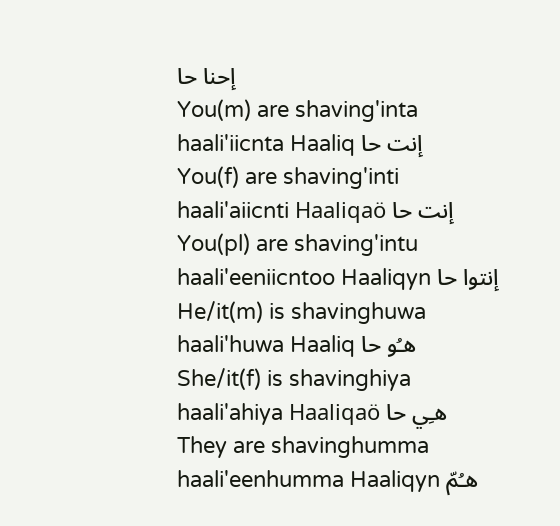إحنا حا
You(m) are shaving'inta haali'iicnta Haaliq إنت حا
You(f) are shaving'inti haali'aiicnti Haaliqaö إنت حا
You(pl) are shaving'intu haali'eeniicntoo Haaliqyn إنتوا حا
He/it(m) is shavinghuwa haali'huwa Haaliq هـُو حا
She/it(f) is shavinghiya haali'ahiya Haaliqaö هـِي حا
They are shavinghumma haali'eenhumma Haaliqyn هـُمّ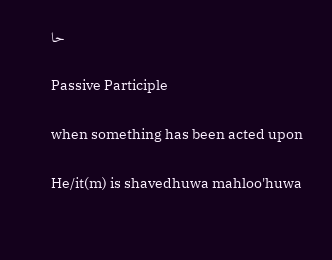حا

Passive Participle

when something has been acted upon

He/it(m) is shavedhuwa mahloo'huwa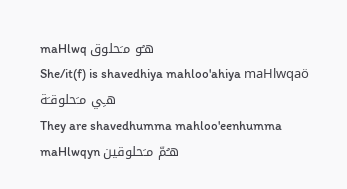maHlwq هـُو مـَحلوق
She/it(f) is shavedhiya mahloo'ahiya maHlwqaö هـِي مـَحلوقـَة
They are shavedhumma mahloo'eenhumma maHlwqyn هـُمّ مـَحلوقين